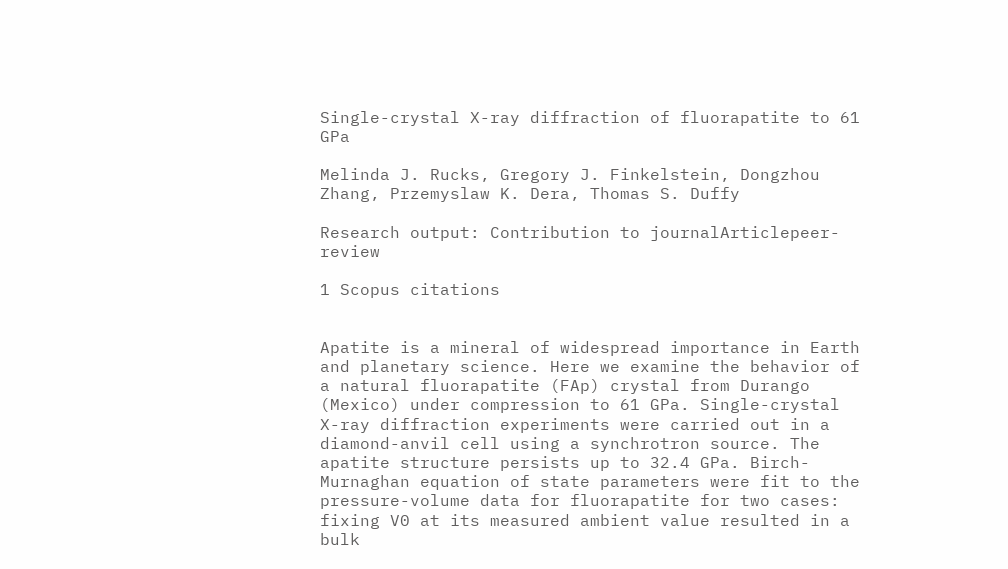Single-crystal X-ray diffraction of fluorapatite to 61 GPa

Melinda J. Rucks, Gregory J. Finkelstein, Dongzhou Zhang, Przemyslaw K. Dera, Thomas S. Duffy

Research output: Contribution to journalArticlepeer-review

1 Scopus citations


Apatite is a mineral of widespread importance in Earth and planetary science. Here we examine the behavior of a natural fluorapatite (FAp) crystal from Durango (Mexico) under compression to 61 GPa. Single-crystal X-ray diffraction experiments were carried out in a diamond-anvil cell using a synchrotron source. The apatite structure persists up to 32.4 GPa. Birch-Murnaghan equation of state parameters were fit to the pressure-volume data for fluorapatite for two cases: fixing V0 at its measured ambient value resulted in a bulk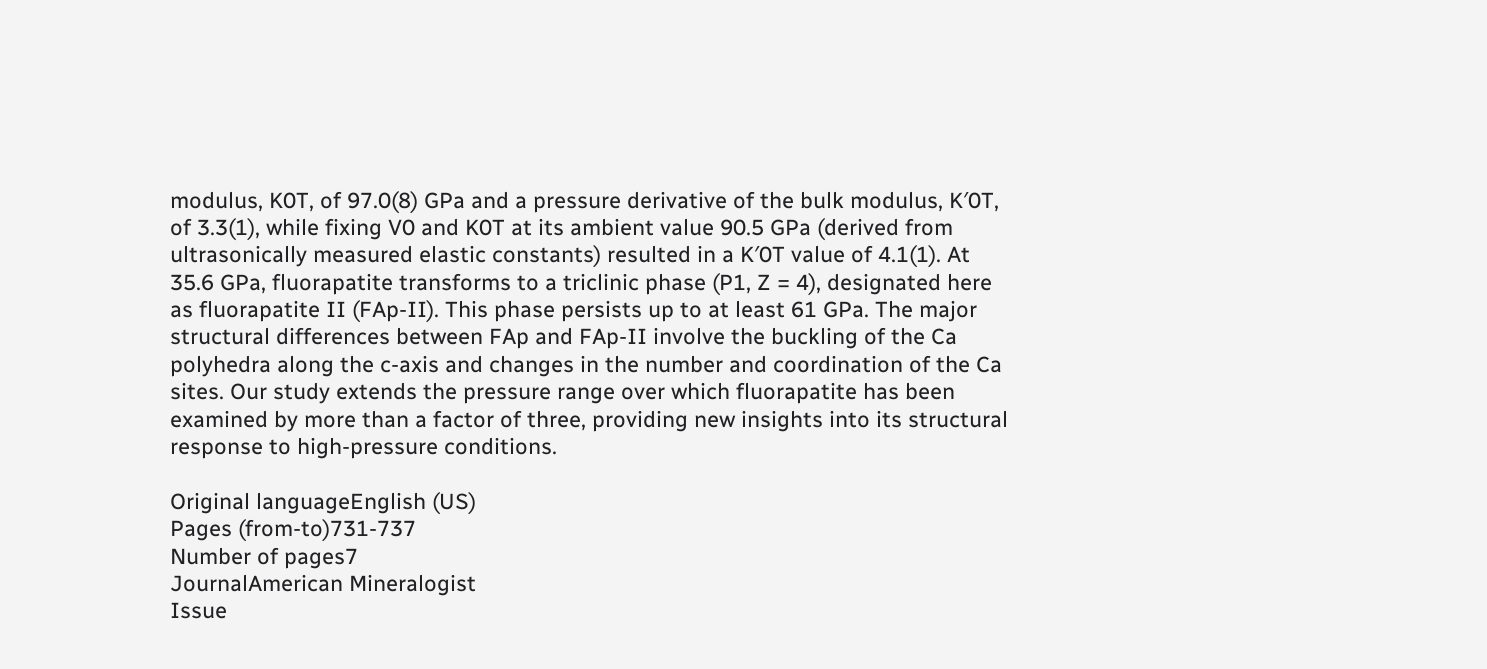modulus, K0T, of 97.0(8) GPa and a pressure derivative of the bulk modulus, K′0T, of 3.3(1), while fixing V0 and K0T at its ambient value 90.5 GPa (derived from ultrasonically measured elastic constants) resulted in a K′0T value of 4.1(1). At 35.6 GPa, fluorapatite transforms to a triclinic phase (P1, Z = 4), designated here as fluorapatite II (FAp-II). This phase persists up to at least 61 GPa. The major structural differences between FAp and FAp-II involve the buckling of the Ca polyhedra along the c-axis and changes in the number and coordination of the Ca sites. Our study extends the pressure range over which fluorapatite has been examined by more than a factor of three, providing new insights into its structural response to high-pressure conditions.

Original languageEnglish (US)
Pages (from-to)731-737
Number of pages7
JournalAmerican Mineralogist
Issue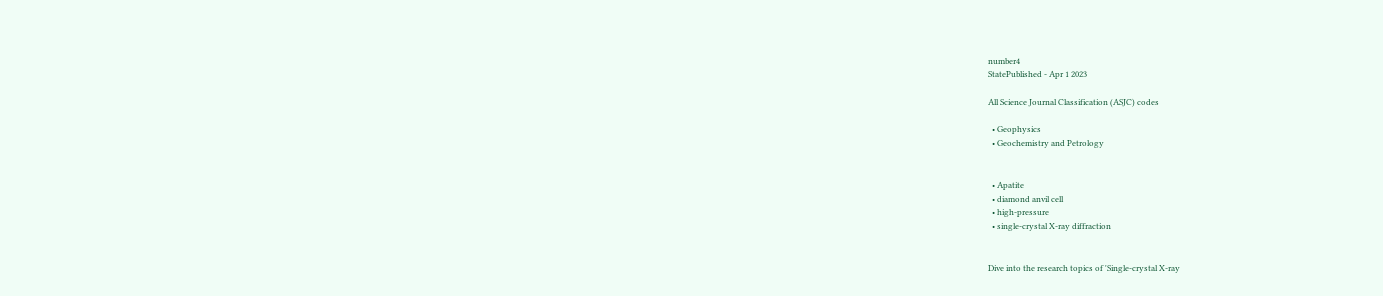number4
StatePublished - Apr 1 2023

All Science Journal Classification (ASJC) codes

  • Geophysics
  • Geochemistry and Petrology


  • Apatite
  • diamond anvil cell
  • high-pressure
  • single-crystal X-ray diffraction


Dive into the research topics of 'Single-crystal X-ray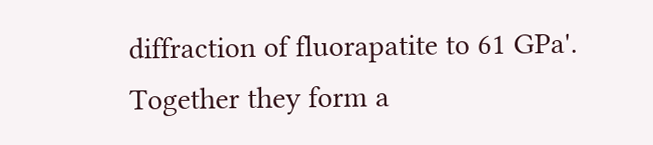diffraction of fluorapatite to 61 GPa'. Together they form a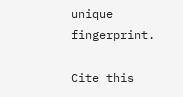unique fingerprint.

Cite this